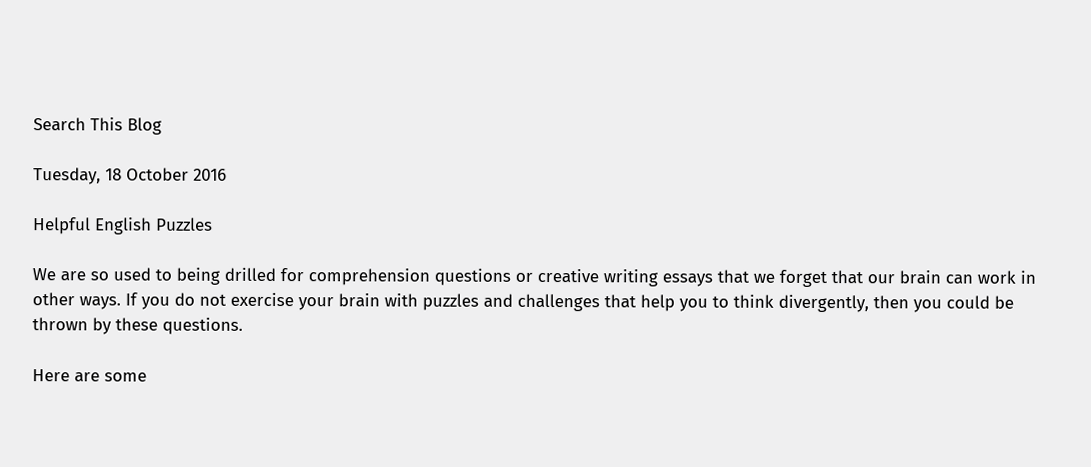Search This Blog

Tuesday, 18 October 2016

Helpful English Puzzles

We are so used to being drilled for comprehension questions or creative writing essays that we forget that our brain can work in other ways. If you do not exercise your brain with puzzles and challenges that help you to think divergently, then you could be thrown by these questions.

Here are some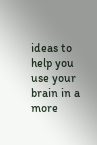ideas to help you use your brain in a more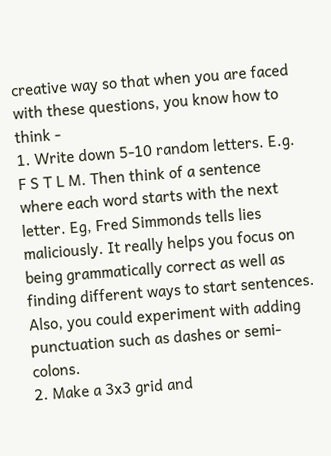creative way so that when you are faced with these questions, you know how to think -
1. Write down 5-10 random letters. E.g. F S T L M. Then think of a sentence where each word starts with the next letter. Eg, Fred Simmonds tells lies maliciously. It really helps you focus on being grammatically correct as well as finding different ways to start sentences. Also, you could experiment with adding punctuation such as dashes or semi-colons.
2. Make a 3x3 grid and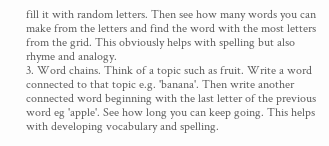fill it with random letters. Then see how many words you can make from the letters and find the word with the most letters from the grid. This obviously helps with spelling but also rhyme and analogy.
3. Word chains. Think of a topic such as fruit. Write a word connected to that topic e.g. 'banana'. Then write another connected word beginning with the last letter of the previous word eg 'apple'. See how long you can keep going. This helps with developing vocabulary and spelling.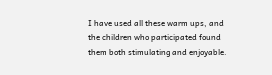I have used all these warm ups, and the children who participated found them both stimulating and enjoyable.